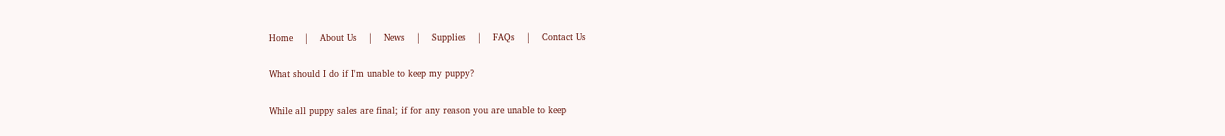Home    |    About Us    |    News    |    Supplies    |    FAQs    |    Contact Us

What should I do if I'm unable to keep my puppy?

While all puppy sales are final; if for any reason you are unable to keep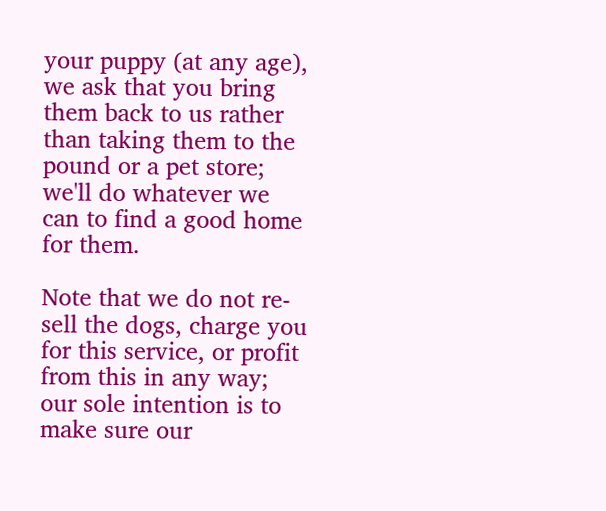your puppy (at any age), we ask that you bring them back to us rather than taking them to the pound or a pet store; we'll do whatever we can to find a good home for them.

Note that we do not re-sell the dogs, charge you for this service, or profit from this in any way; our sole intention is to make sure our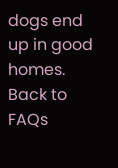dogs end up in good homes.
Back to FAQs